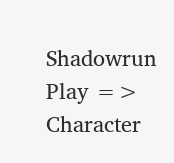Shadowrun Play => Character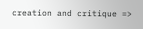creation and critique =>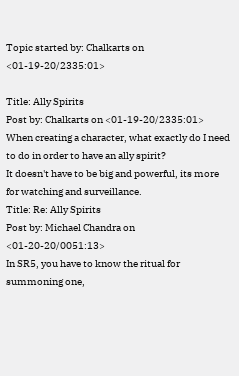Topic started by: Chalkarts on <01-19-20/2335:01>

Title: Ally Spirits
Post by: Chalkarts on <01-19-20/2335:01>
When creating a character, what exactly do I need to do in order to have an ally spirit?
It doesn't have to be big and powerful, its more for watching and surveillance.
Title: Re: Ally Spirits
Post by: Michael Chandra on <01-20-20/0051:13>
In SR5, you have to know the ritual for summoning one,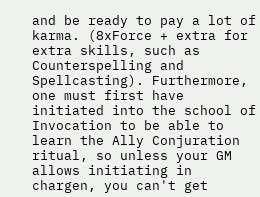and be ready to pay a lot of karma. (8xForce + extra for extra skills, such as Counterspelling and Spellcasting). Furthermore, one must first have initiated into the school of Invocation to be able to learn the Ally Conjuration ritual, so unless your GM allows initiating in chargen, you can't get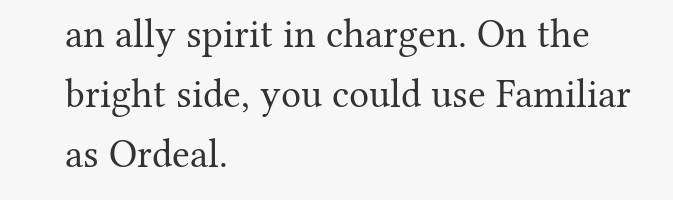an ally spirit in chargen. On the bright side, you could use Familiar as Ordeal.